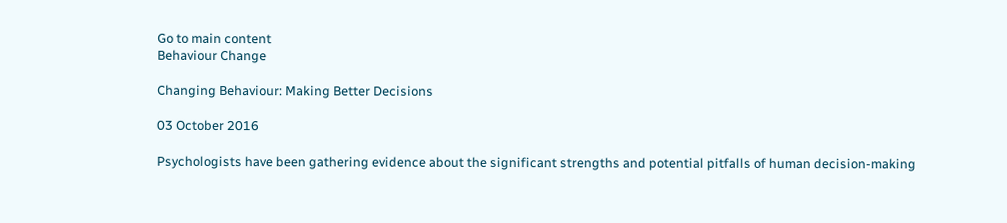Go to main content
Behaviour Change

Changing Behaviour: Making Better Decisions

03 October 2016

Psychologists have been gathering evidence about the significant strengths and potential pitfalls of human decision-making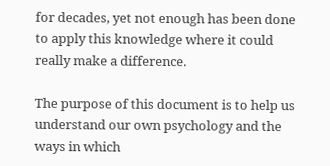for decades, yet not enough has been done to apply this knowledge where it could really make a difference.

The purpose of this document is to help us understand our own psychology and the ways in which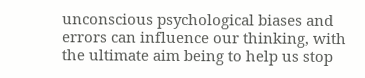unconscious psychological biases and errors can influence our thinking, with the ultimate aim being to help us stop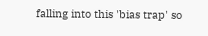falling into this 'bias trap' so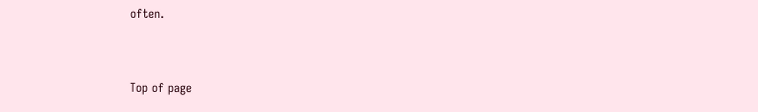often.


Top of page